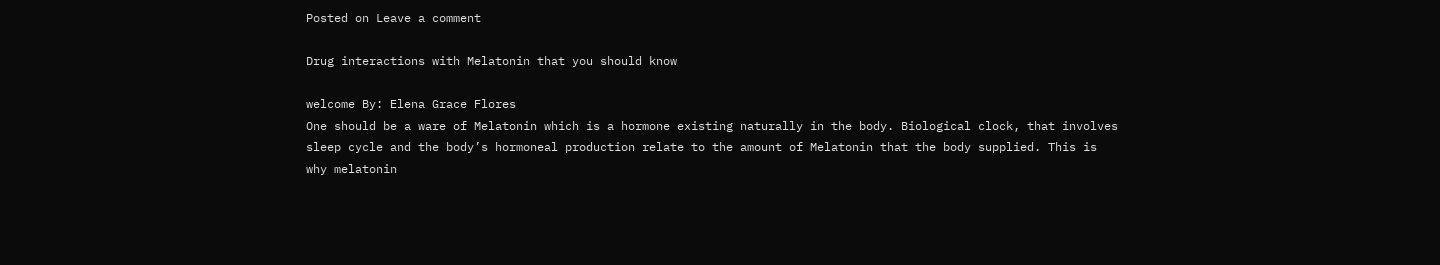Posted on Leave a comment

Drug interactions with Melatonin that you should know

welcome By: Elena Grace Flores
One should be a ware of Melatonin which is a hormone existing naturally in the body. Biological clock, that involves sleep cycle and the body’s hormoneal production relate to the amount of Melatonin that the body supplied. This is why melatonin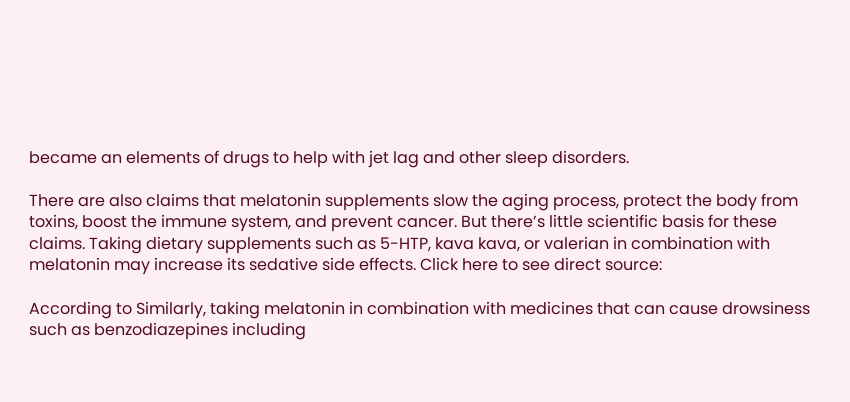became an elements of drugs to help with jet lag and other sleep disorders.

There are also claims that melatonin supplements slow the aging process, protect the body from toxins, boost the immune system, and prevent cancer. But there’s little scientific basis for these claims. Taking dietary supplements such as 5-HTP, kava kava, or valerian in combination with melatonin may increase its sedative side effects. Click here to see direct source:

According to Similarly, taking melatonin in combination with medicines that can cause drowsiness such as benzodiazepines including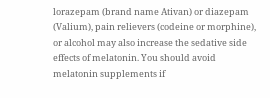lorazepam (brand name Ativan) or diazepam (Valium), pain relievers (codeine or morphine), or alcohol may also increase the sedative side effects of melatonin. You should avoid melatonin supplements if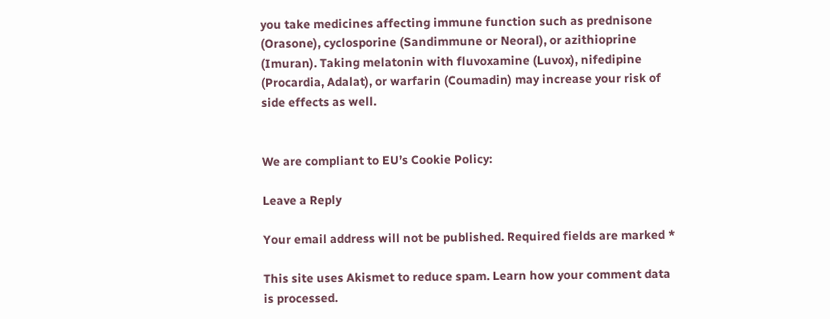you take medicines affecting immune function such as prednisone (Orasone), cyclosporine (Sandimmune or Neoral), or azithioprine (Imuran). Taking melatonin with fluvoxamine (Luvox), nifedipine (Procardia, Adalat), or warfarin (Coumadin) may increase your risk of side effects as well.


We are compliant to EU’s Cookie Policy:

Leave a Reply

Your email address will not be published. Required fields are marked *

This site uses Akismet to reduce spam. Learn how your comment data is processed.